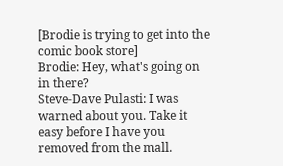[Brodie is trying to get into the comic book store]
Brodie: Hey, what's going on in there?
Steve-Dave Pulasti: I was warned about you. Take it easy before I have you removed from the mall.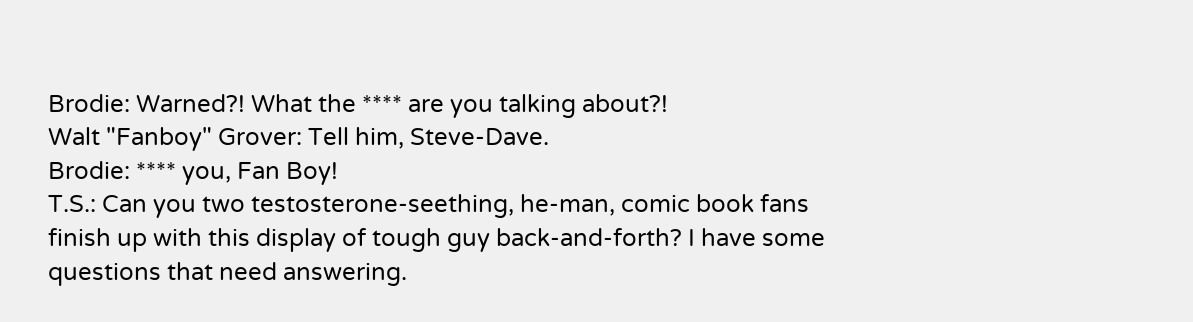Brodie: Warned?! What the **** are you talking about?!
Walt "Fanboy" Grover: Tell him, Steve-Dave.
Brodie: **** you, Fan Boy!
T.S.: Can you two testosterone-seething, he-man, comic book fans finish up with this display of tough guy back-and-forth? I have some questions that need answering.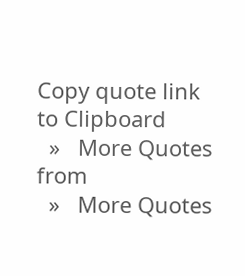Copy quote link to Clipboard
  »   More Quotes from
  »   More Quotes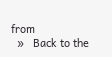from
  »   Back to the